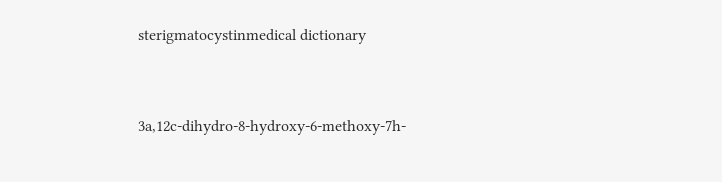sterigmatocystinmedical dictionary


3a,12c-dihydro-8-hydroxy-6-methoxy-7h-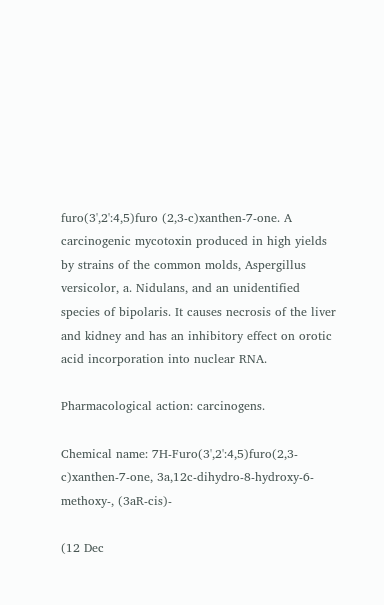furo(3',2':4,5)furo (2,3-c)xanthen-7-one. A carcinogenic mycotoxin produced in high yields by strains of the common molds, Aspergillus versicolor, a. Nidulans, and an unidentified species of bipolaris. It causes necrosis of the liver and kidney and has an inhibitory effect on orotic acid incorporation into nuclear RNA.

Pharmacological action: carcinogens.

Chemical name: 7H-Furo(3',2':4,5)furo(2,3-c)xanthen-7-one, 3a,12c-dihydro-8-hydroxy-6-methoxy-, (3aR-cis)-

(12 Dec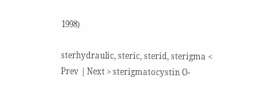1998)

sterhydraulic, steric, sterid, sterigma < Prev | Next > sterigmatocystin O-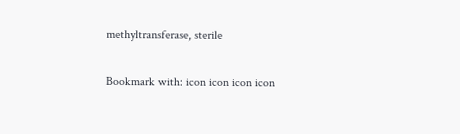methyltransferase, sterile

Bookmark with: icon icon icon icon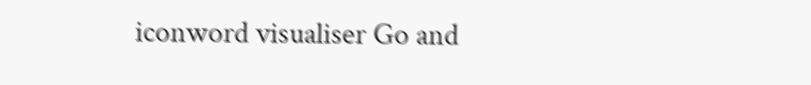iconword visualiser Go and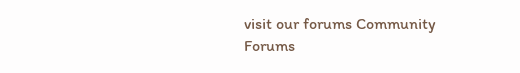visit our forums Community Forums